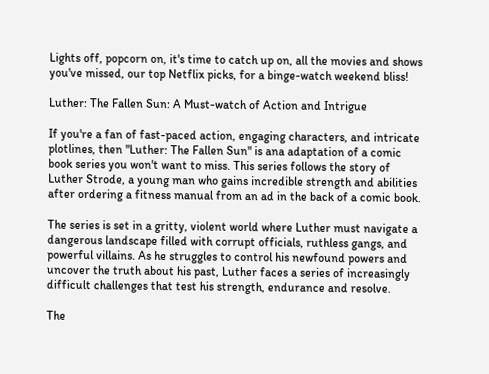Lights off, popcorn on, it's time to catch up on, all the movies and shows you've missed, our top Netflix picks, for a binge-watch weekend bliss!

Luther: The Fallen Sun: A Must-watch of Action and Intrigue

If you're a fan of fast-paced action, engaging characters, and intricate plotlines, then "Luther: The Fallen Sun" is ana adaptation of a comic book series you won't want to miss. This series follows the story of Luther Strode, a young man who gains incredible strength and abilities after ordering a fitness manual from an ad in the back of a comic book.

The series is set in a gritty, violent world where Luther must navigate a dangerous landscape filled with corrupt officials, ruthless gangs, and powerful villains. As he struggles to control his newfound powers and uncover the truth about his past, Luther faces a series of increasingly difficult challenges that test his strength, endurance and resolve.

The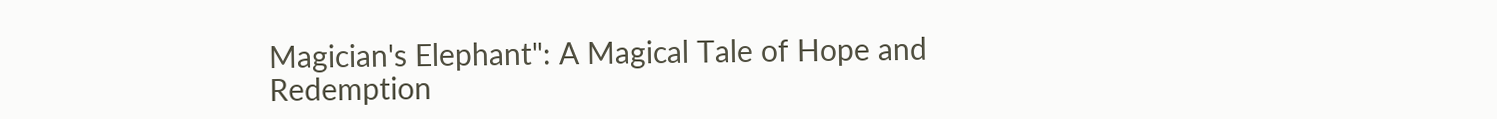Magician's Elephant": A Magical Tale of Hope and Redemption